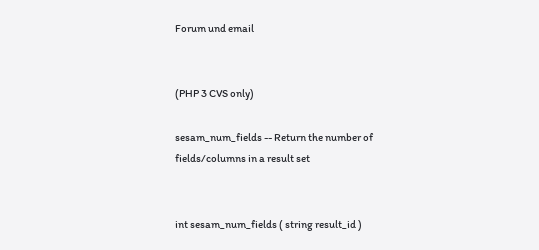Forum und email


(PHP 3 CVS only)

sesam_num_fields -- Return the number of fields/columns in a result set


int sesam_num_fields ( string result_id )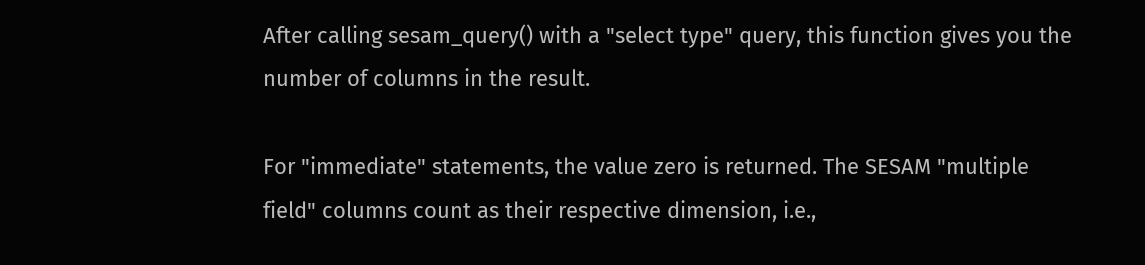After calling sesam_query() with a "select type" query, this function gives you the number of columns in the result.

For "immediate" statements, the value zero is returned. The SESAM "multiple field" columns count as their respective dimension, i.e.,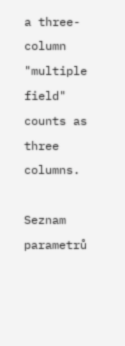a three-column "multiple field" counts as three columns.

Seznam parametrů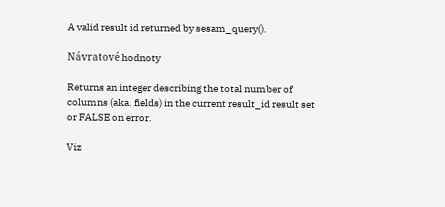A valid result id returned by sesam_query().

Návratové hodnoty

Returns an integer describing the total number of columns (aka. fields) in the current result_id result set or FALSE on error.

Viz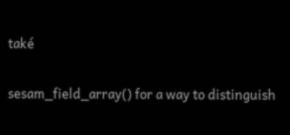také

sesam_field_array() for a way to distinguish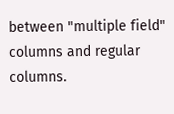between "multiple field" columns and regular columns.